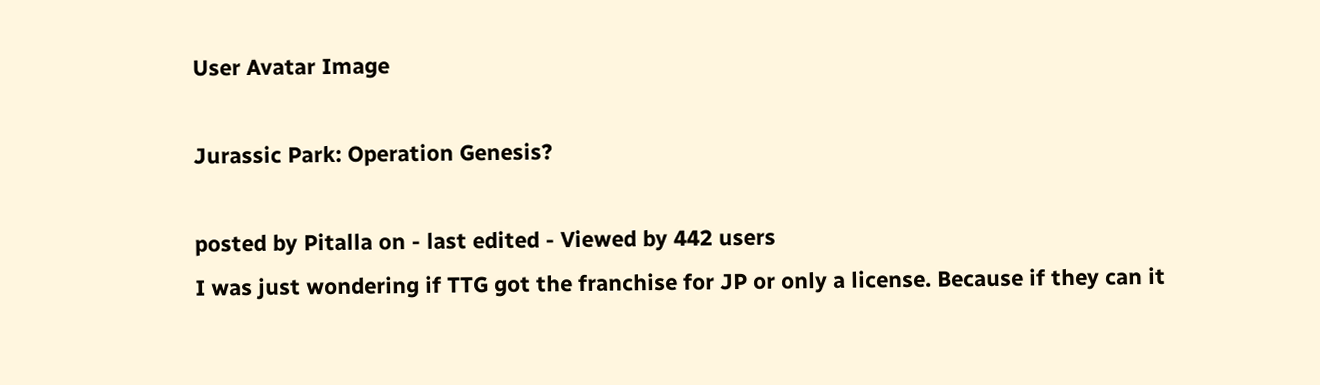User Avatar Image

Jurassic Park: Operation Genesis?

posted by Pitalla on - last edited - Viewed by 442 users
I was just wondering if TTG got the franchise for JP or only a license. Because if they can it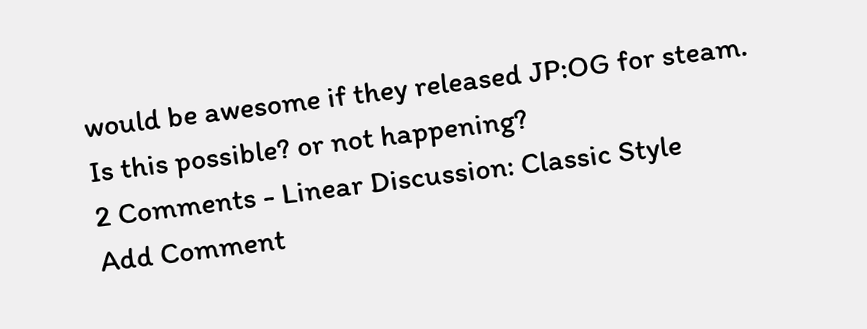would be awesome if they released JP:OG for steam.
Is this possible? or not happening?
2 Comments - Linear Discussion: Classic Style
Add Comment